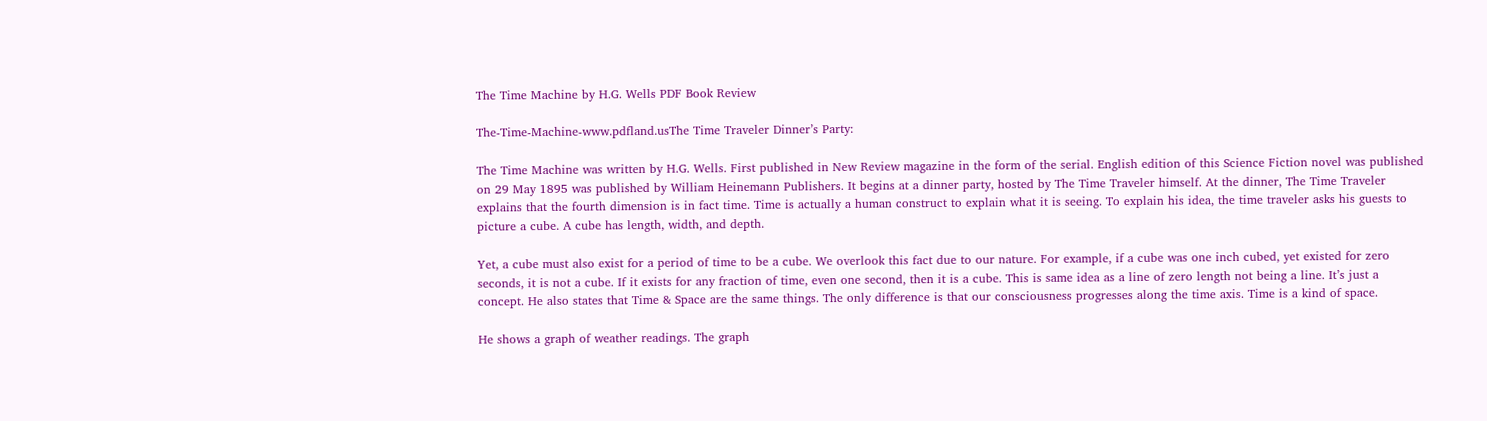The Time Machine by H.G. Wells PDF Book Review

The-Time-Machine-www.pdfland.usThe Time Traveler Dinner’s Party:

The Time Machine was written by H.G. Wells. First published in New Review magazine in the form of the serial. English edition of this Science Fiction novel was published on 29 May 1895 was published by William Heinemann Publishers. It begins at a dinner party, hosted by The Time Traveler himself. At the dinner, The Time Traveler explains that the fourth dimension is in fact time. Time is actually a human construct to explain what it is seeing. To explain his idea, the time traveler asks his guests to picture a cube. A cube has length, width, and depth.

Yet, a cube must also exist for a period of time to be a cube. We overlook this fact due to our nature. For example, if a cube was one inch cubed, yet existed for zero seconds, it is not a cube. If it exists for any fraction of time, even one second, then it is a cube. This is same idea as a line of zero length not being a line. It’s just a concept. He also states that Time & Space are the same things. The only difference is that our consciousness progresses along the time axis. Time is a kind of space.

He shows a graph of weather readings. The graph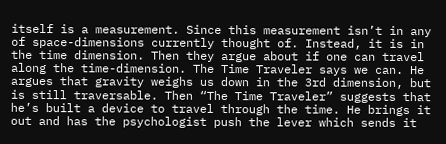itself is a measurement. Since this measurement isn’t in any of space-dimensions currently thought of. Instead, it is in the time dimension. Then they argue about if one can travel along the time-dimension. The Time Traveler says we can. He argues that gravity weighs us down in the 3rd dimension, but is still traversable. Then “The Time Traveler” suggests that he’s built a device to travel through the time. He brings it out and has the psychologist push the lever which sends it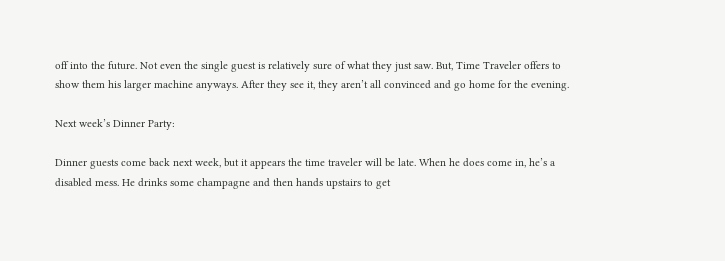off into the future. Not even the single guest is relatively sure of what they just saw. But, Time Traveler offers to show them his larger machine anyways. After they see it, they aren’t all convinced and go home for the evening.

Next week’s Dinner Party:

Dinner guests come back next week, but it appears the time traveler will be late. When he does come in, he’s a disabled mess. He drinks some champagne and then hands upstairs to get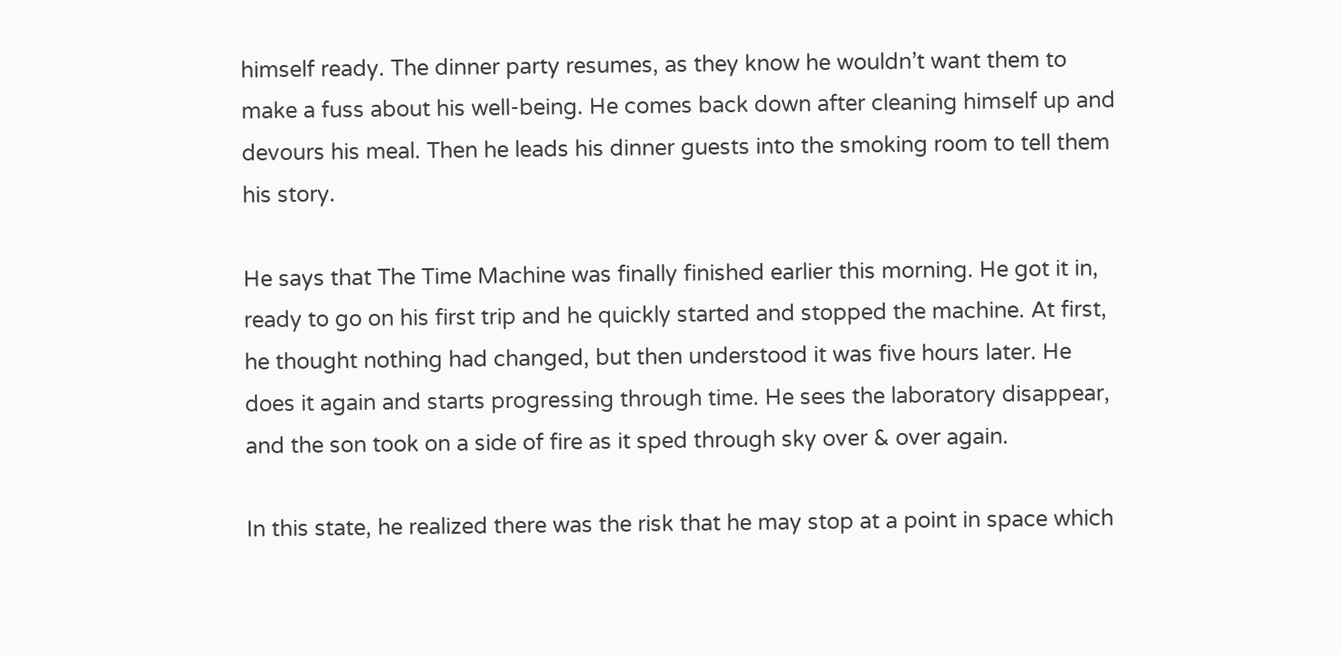himself ready. The dinner party resumes, as they know he wouldn’t want them to make a fuss about his well-being. He comes back down after cleaning himself up and devours his meal. Then he leads his dinner guests into the smoking room to tell them his story.

He says that The Time Machine was finally finished earlier this morning. He got it in, ready to go on his first trip and he quickly started and stopped the machine. At first, he thought nothing had changed, but then understood it was five hours later. He does it again and starts progressing through time. He sees the laboratory disappear, and the son took on a side of fire as it sped through sky over & over again.

In this state, he realized there was the risk that he may stop at a point in space which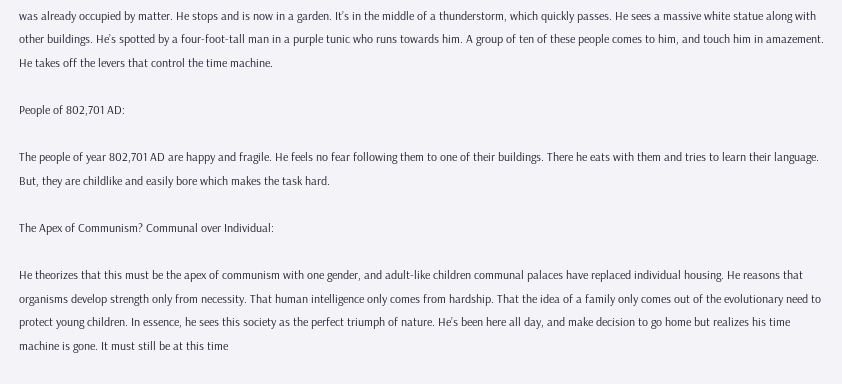was already occupied by matter. He stops and is now in a garden. It’s in the middle of a thunderstorm, which quickly passes. He sees a massive white statue along with other buildings. He’s spotted by a four-foot-tall man in a purple tunic who runs towards him. A group of ten of these people comes to him, and touch him in amazement. He takes off the levers that control the time machine.

People of 802,701 AD:

The people of year 802,701 AD are happy and fragile. He feels no fear following them to one of their buildings. There he eats with them and tries to learn their language. But, they are childlike and easily bore which makes the task hard.

The Apex of Communism? Communal over Individual:

He theorizes that this must be the apex of communism with one gender, and adult-like children communal palaces have replaced individual housing. He reasons that organisms develop strength only from necessity. That human intelligence only comes from hardship. That the idea of a family only comes out of the evolutionary need to protect young children. In essence, he sees this society as the perfect triumph of nature. He’s been here all day, and make decision to go home but realizes his time machine is gone. It must still be at this time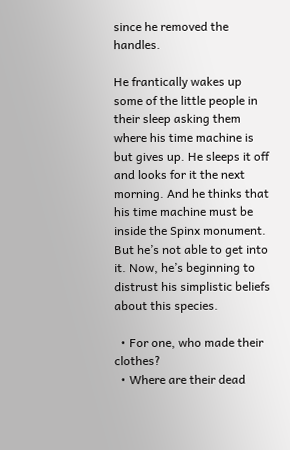since he removed the handles.

He frantically wakes up some of the little people in their sleep asking them where his time machine is but gives up. He sleeps it off and looks for it the next morning. And he thinks that his time machine must be inside the Spinx monument. But he’s not able to get into it. Now, he’s beginning to distrust his simplistic beliefs about this species.

  • For one, who made their clothes?
  • Where are their dead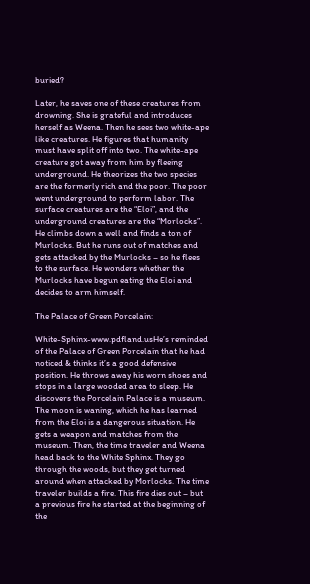buried?

Later, he saves one of these creatures from drowning. She is grateful and introduces herself as Weena. Then he sees two white-ape like creatures. He figures that humanity must have split off into two. The white-ape creature got away from him by fleeing underground. He theorizes the two species are the formerly rich and the poor. The poor went underground to perform labor. The surface creatures are the “Eloi”, and the underground creatures are the “Morlocks”. He climbs down a well and finds a ton of Murlocks. But he runs out of matches and gets attacked by the Murlocks – so he flees to the surface. He wonders whether the Murlocks have begun eating the Eloi and decides to arm himself.

The Palace of Green Porcelain:

White-Sphinx-www.pdfland.usHe’s reminded of the Palace of Green Porcelain that he had noticed & thinks it’s a good defensive position. He throws away his worn shoes and stops in a large wooded area to sleep. He discovers the Porcelain Palace is a museum. The moon is waning, which he has learned from the Eloi is a dangerous situation. He gets a weapon and matches from the museum. Then, the time traveler and Weena head back to the White Sphinx. They go through the woods, but they get turned around when attacked by Morlocks. The time traveler builds a fire. This fire dies out – but a previous fire he started at the beginning of the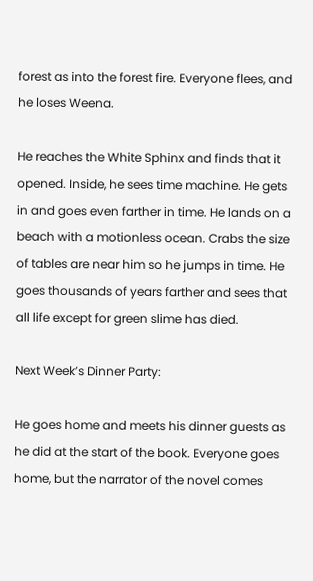forest as into the forest fire. Everyone flees, and he loses Weena.

He reaches the White Sphinx and finds that it opened. Inside, he sees time machine. He gets in and goes even farther in time. He lands on a beach with a motionless ocean. Crabs the size of tables are near him so he jumps in time. He goes thousands of years farther and sees that all life except for green slime has died.

Next Week’s Dinner Party:

He goes home and meets his dinner guests as he did at the start of the book. Everyone goes home, but the narrator of the novel comes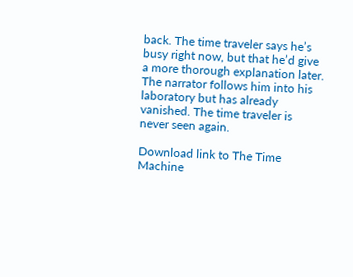back. The time traveler says he’s busy right now, but that he’d give a more thorough explanation later. The narrator follows him into his laboratory but has already vanished. The time traveler is never seen again.

Download link to The Time Machine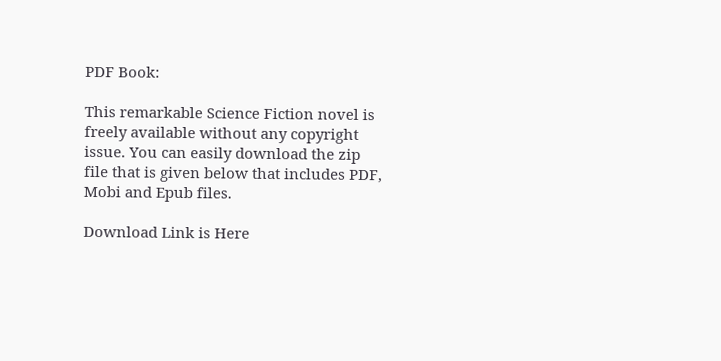PDF Book:

This remarkable Science Fiction novel is freely available without any copyright issue. You can easily download the zip file that is given below that includes PDF, Mobi and Epub files.

Download Link is Here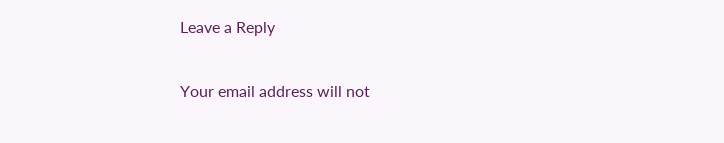Leave a Reply

Your email address will not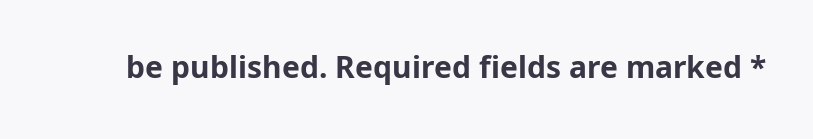be published. Required fields are marked *